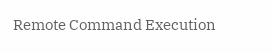Remote Command Execution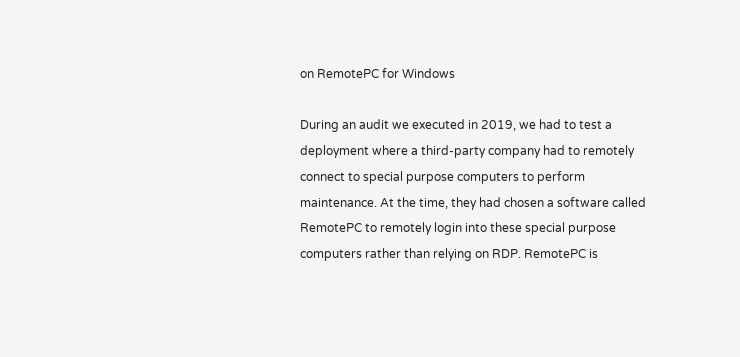on RemotePC for Windows

During an audit we executed in 2019, we had to test a deployment where a third-party company had to remotely connect to special purpose computers to perform maintenance. At the time, they had chosen a software called RemotePC to remotely login into these special purpose computers rather than relying on RDP. RemotePC is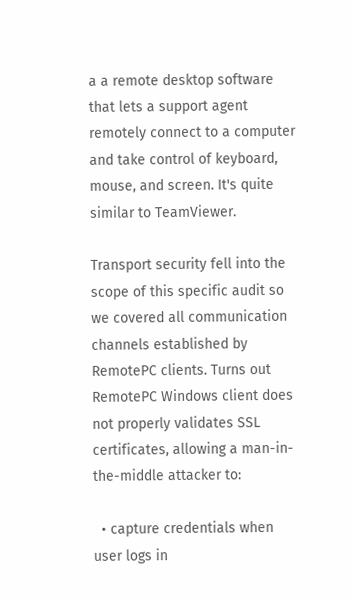a a remote desktop software that lets a support agent remotely connect to a computer and take control of keyboard, mouse, and screen. It's quite similar to TeamViewer.

Transport security fell into the scope of this specific audit so we covered all communication channels established by RemotePC clients. Turns out RemotePC Windows client does not properly validates SSL certificates, allowing a man-in-the-middle attacker to:

  • capture credentials when user logs in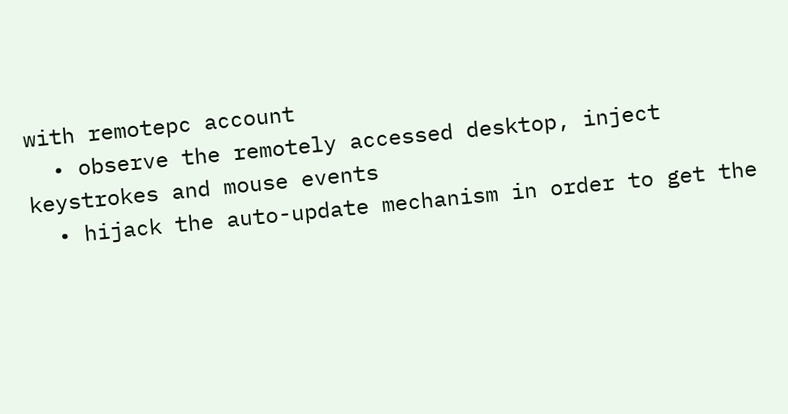with remotepc account
  • observe the remotely accessed desktop, inject keystrokes and mouse events
  • hijack the auto-update mechanism in order to get the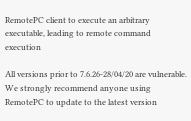RemotePC client to execute an arbitrary executable, leading to remote command execution

All versions prior to 7.6.26-28/04/20 are vulnerable. We strongly recommend anyone using RemotePC to update to the latest version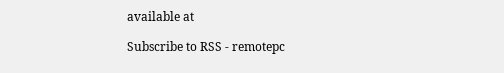available at

Subscribe to RSS - remotepc